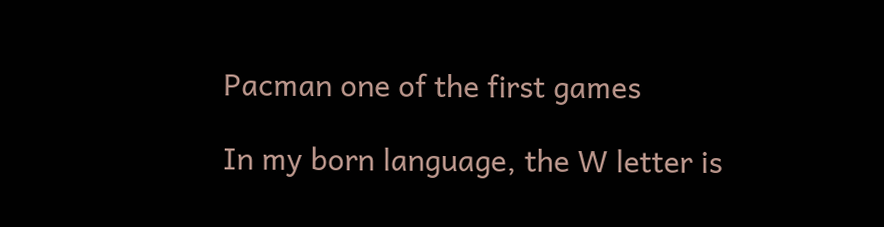Pacman one of the first games

In my born language, the W letter is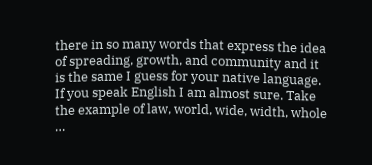there in so many words that express the idea of spreading, growth, and community and it is the same I guess for your native language. If you speak English I am almost sure. Take the example of law, world, wide, width, whole …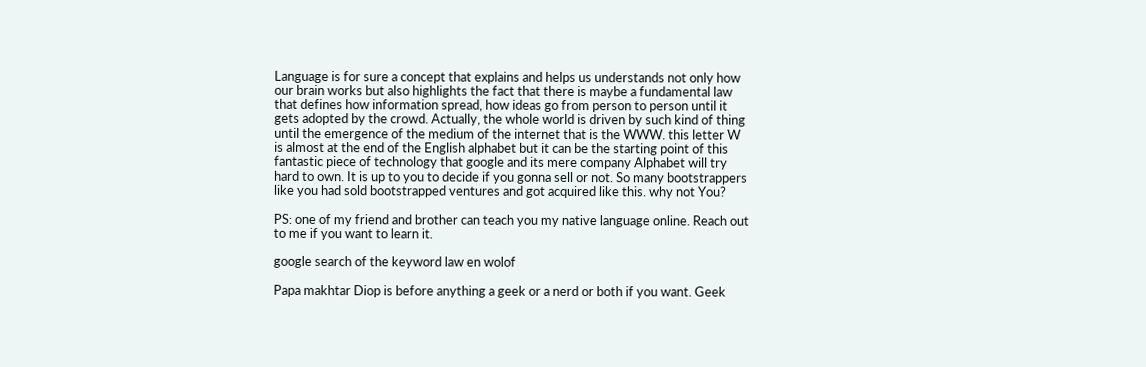Language is for sure a concept that explains and helps us understands not only how our brain works but also highlights the fact that there is maybe a fundamental law that defines how information spread, how ideas go from person to person until it gets adopted by the crowd. Actually, the whole world is driven by such kind of thing until the emergence of the medium of the internet that is the WWW. this letter W is almost at the end of the English alphabet but it can be the starting point of this fantastic piece of technology that google and its mere company Alphabet will try hard to own. It is up to you to decide if you gonna sell or not. So many bootstrappers like you had sold bootstrapped ventures and got acquired like this. why not You?

PS: one of my friend and brother can teach you my native language online. Reach out to me if you want to learn it.

google search of the keyword law en wolof

Papa makhtar Diop is before anything a geek or a nerd or both if you want. Geek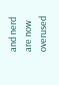and nerd are now overused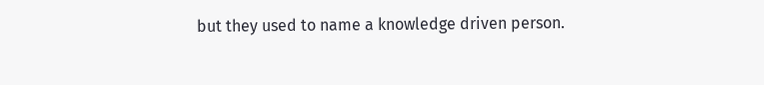but they used to name a knowledge driven person.